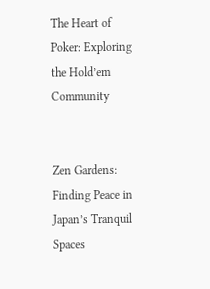The Heart of Poker: Exploring the Hold’em Community


Zen Gardens: Finding Peace in Japan’s Tranquil Spaces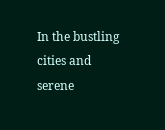In the bustling cities and serene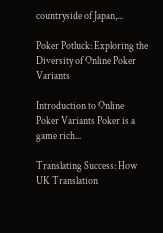countryside of Japan,...

Poker Potluck: Exploring the Diversity of Online Poker Variants

Introduction to Online Poker Variants Poker is a game rich...

Translating Success: How UK Translation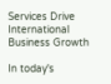Services Drive International Business Growth

In today's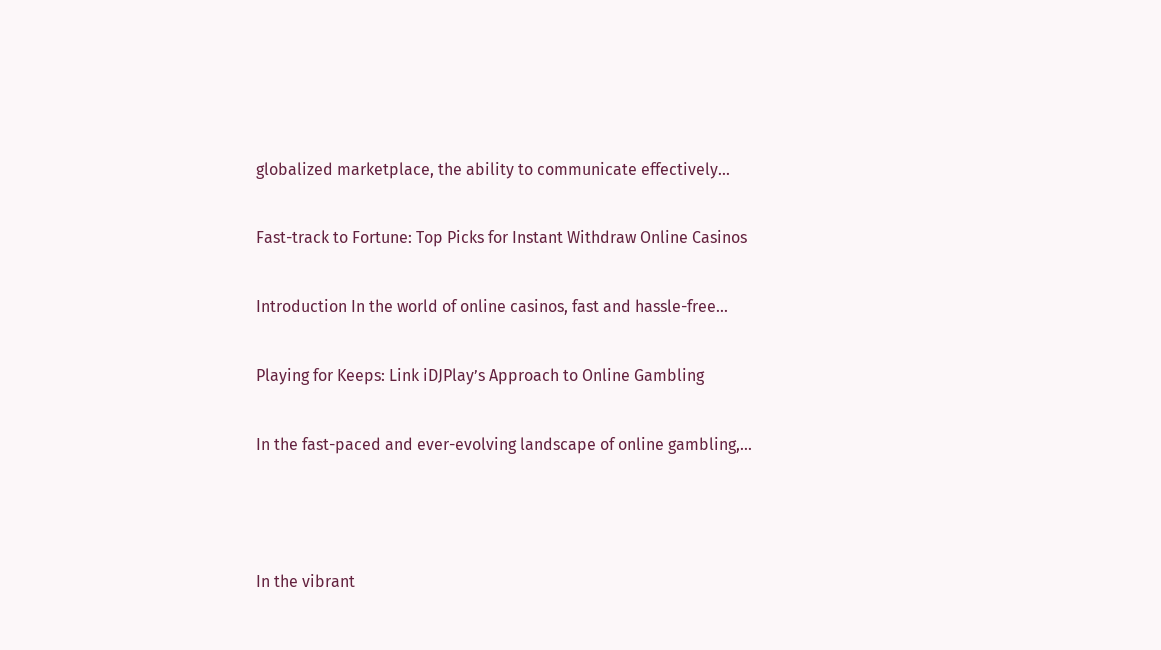globalized marketplace, the ability to communicate effectively...

Fast-track to Fortune: Top Picks for Instant Withdraw Online Casinos

Introduction In the world of online casinos, fast and hassle-free...

Playing for Keeps: Link iDJPlay’s Approach to Online Gambling

In the fast-paced and ever-evolving landscape of online gambling,...



In the vibrant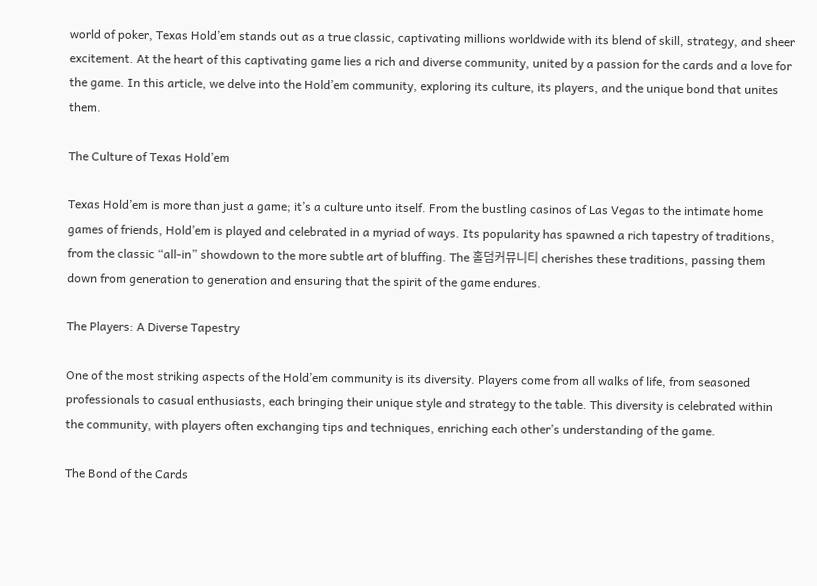world of poker, Texas Hold’em stands out as a true classic, captivating millions worldwide with its blend of skill, strategy, and sheer excitement. At the heart of this captivating game lies a rich and diverse community, united by a passion for the cards and a love for the game. In this article, we delve into the Hold’em community, exploring its culture, its players, and the unique bond that unites them.

The Culture of Texas Hold’em

Texas Hold’em is more than just a game; it’s a culture unto itself. From the bustling casinos of Las Vegas to the intimate home games of friends, Hold’em is played and celebrated in a myriad of ways. Its popularity has spawned a rich tapestry of traditions, from the classic “all-in” showdown to the more subtle art of bluffing. The 홀덤커뮤니티 cherishes these traditions, passing them down from generation to generation and ensuring that the spirit of the game endures.

The Players: A Diverse Tapestry

One of the most striking aspects of the Hold’em community is its diversity. Players come from all walks of life, from seasoned professionals to casual enthusiasts, each bringing their unique style and strategy to the table. This diversity is celebrated within the community, with players often exchanging tips and techniques, enriching each other’s understanding of the game.

The Bond of the Cards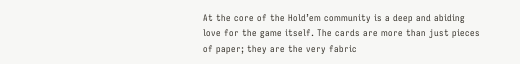At the core of the Hold’em community is a deep and abiding love for the game itself. The cards are more than just pieces of paper; they are the very fabric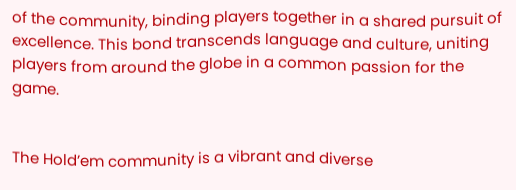of the community, binding players together in a shared pursuit of excellence. This bond transcends language and culture, uniting players from around the globe in a common passion for the game.


The Hold’em community is a vibrant and diverse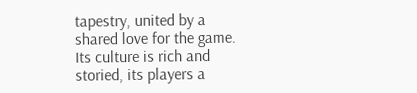tapestry, united by a shared love for the game. Its culture is rich and storied, its players a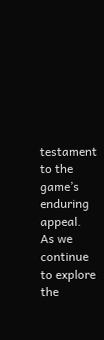testament to the game’s enduring appeal. As we continue to explore the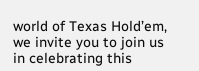world of Texas Hold’em, we invite you to join us in celebrating this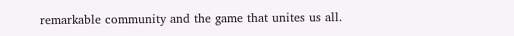remarkable community and the game that unites us all.